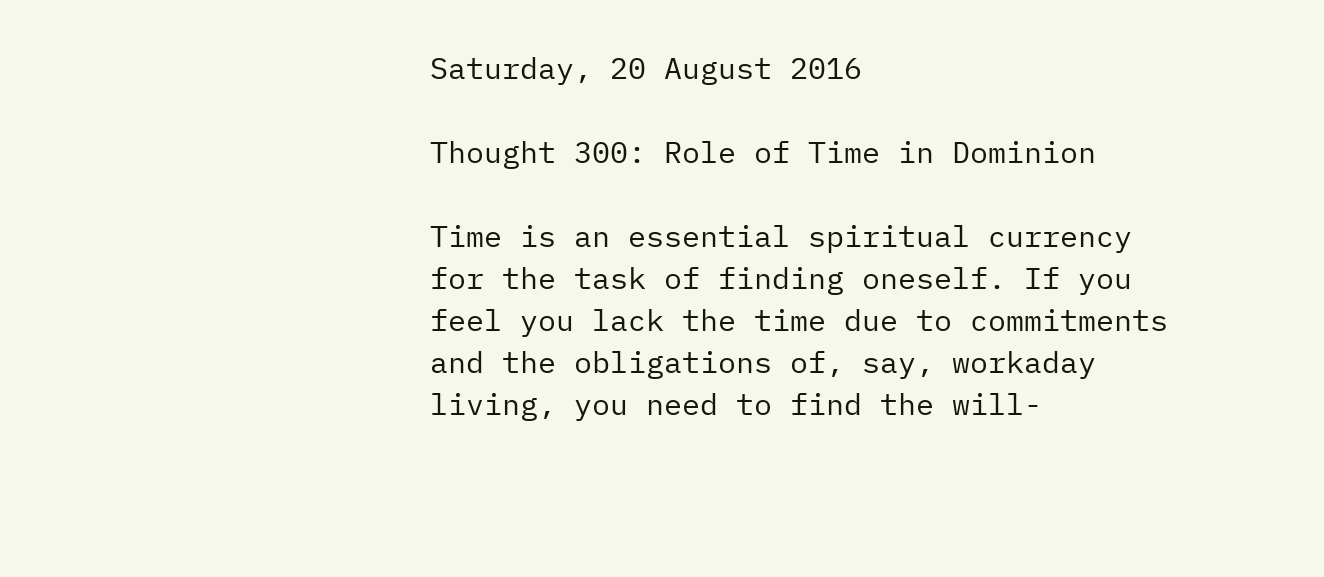Saturday, 20 August 2016

Thought 300: Role of Time in Dominion

Time is an essential spiritual currency for the task of finding oneself. If you feel you lack the time due to commitments and the obligations of, say, workaday living, you need to find the will-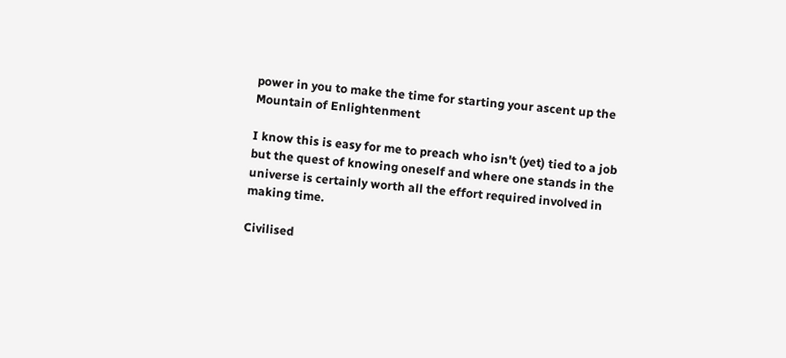power in you to make the time for starting your ascent up the Mountain of Enlightenment

I know this is easy for me to preach who isn't (yet) tied to a job but the quest of knowing oneself and where one stands in the universe is certainly worth all the effort required involved in making time.

Civilised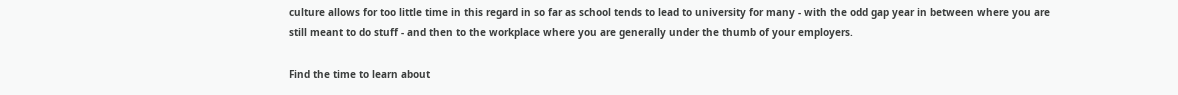culture allows for too little time in this regard in so far as school tends to lead to university for many - with the odd gap year in between where you are still meant to do stuff - and then to the workplace where you are generally under the thumb of your employers.

Find the time to learn about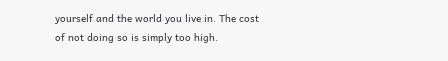yourself and the world you live in. The cost of not doing so is simply too high.